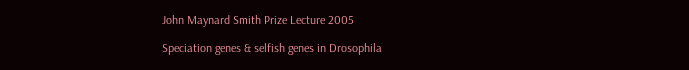John Maynard Smith Prize Lecture 2005

Speciation genes & selfish genes in Drosophila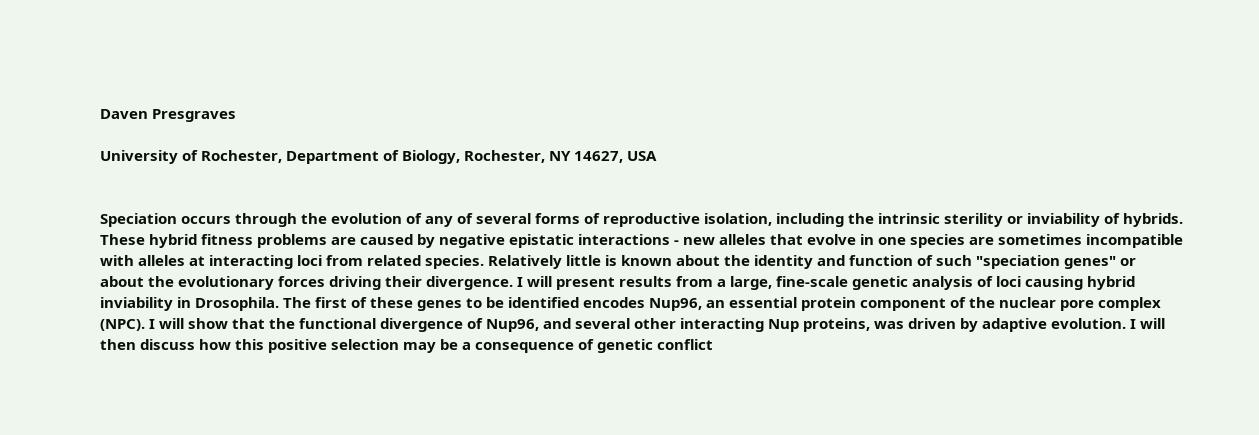Daven Presgraves

University of Rochester, Department of Biology, Rochester, NY 14627, USA


Speciation occurs through the evolution of any of several forms of reproductive isolation, including the intrinsic sterility or inviability of hybrids. These hybrid fitness problems are caused by negative epistatic interactions - new alleles that evolve in one species are sometimes incompatible with alleles at interacting loci from related species. Relatively little is known about the identity and function of such "speciation genes" or about the evolutionary forces driving their divergence. I will present results from a large, fine-scale genetic analysis of loci causing hybrid inviability in Drosophila. The first of these genes to be identified encodes Nup96, an essential protein component of the nuclear pore complex (NPC). I will show that the functional divergence of Nup96, and several other interacting Nup proteins, was driven by adaptive evolution. I will then discuss how this positive selection may be a consequence of genetic conflict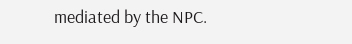mediated by the NPC.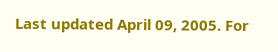Last updated April 09, 2005. For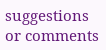suggestions or comments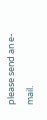please send an e-mail.